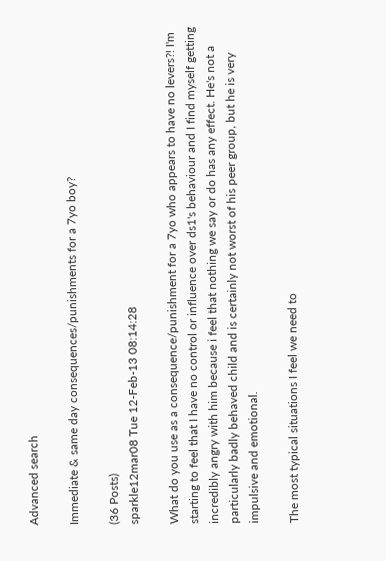Advanced search

Immediate & same day consequences/punishments for a 7yo boy?

(36 Posts)
sparkle12mar08 Tue 12-Feb-13 08:14:28

What do you use as a consequence/punishment for a 7yo who appears to have no levers?! I'm starting to feel that I have no control or influence over ds1's behaviour and I find myself getting incredibly angry with him because i feel that nothing we say or do has any effect. He's not a particularly badly behaved child and is certainly not worst of his peer group, but he is very impulsive and emotional.

The most typical situations I feel we need to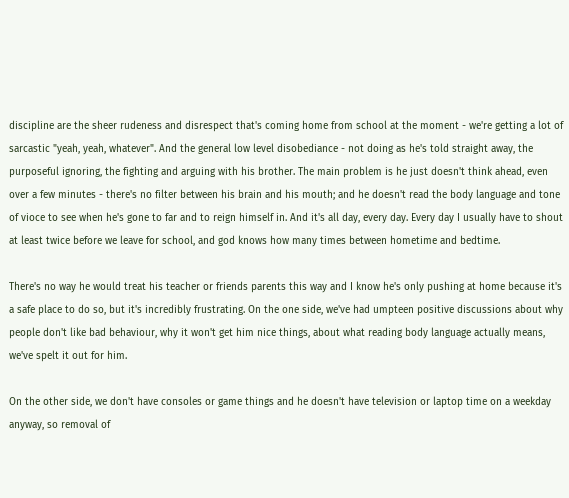discipline are the sheer rudeness and disrespect that's coming home from school at the moment - we're getting a lot of sarcastic "yeah, yeah, whatever". And the general low level disobediance - not doing as he's told straight away, the purposeful ignoring, the fighting and arguing with his brother. The main problem is he just doesn't think ahead, even over a few minutes - there's no filter between his brain and his mouth; and he doesn't read the body language and tone of vioce to see when he's gone to far and to reign himself in. And it's all day, every day. Every day I usually have to shout at least twice before we leave for school, and god knows how many times between hometime and bedtime.

There's no way he would treat his teacher or friends parents this way and I know he's only pushing at home because it's a safe place to do so, but it's incredibly frustrating. On the one side, we've had umpteen positive discussions about why people don't like bad behaviour, why it won't get him nice things, about what reading body language actually means, we've spelt it out for him.

On the other side, we don't have consoles or game things and he doesn't have television or laptop time on a weekday anyway, so removal of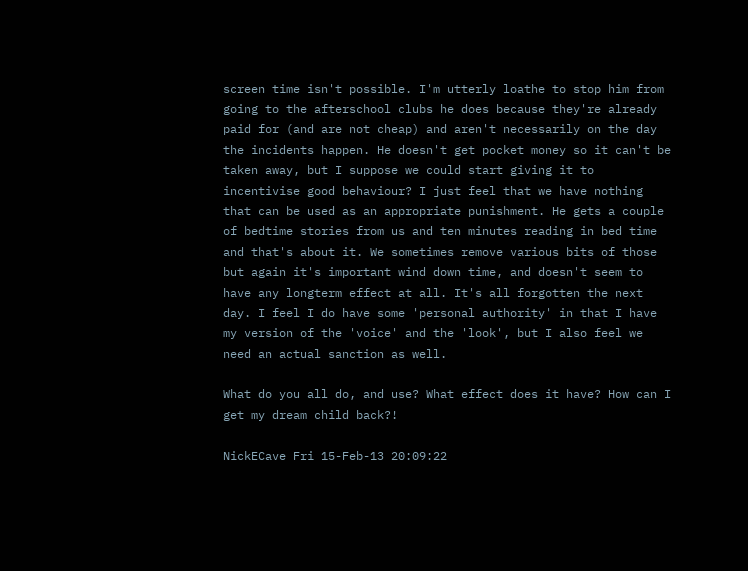screen time isn't possible. I'm utterly loathe to stop him from going to the afterschool clubs he does because they're already paid for (and are not cheap) and aren't necessarily on the day the incidents happen. He doesn't get pocket money so it can't be taken away, but I suppose we could start giving it to incentivise good behaviour? I just feel that we have nothing that can be used as an appropriate punishment. He gets a couple of bedtime stories from us and ten minutes reading in bed time and that's about it. We sometimes remove various bits of those but again it's important wind down time, and doesn't seem to have any longterm effect at all. It's all forgotten the next day. I feel I do have some 'personal authority' in that I have my version of the 'voice' and the 'look', but I also feel we need an actual sanction as well.

What do you all do, and use? What effect does it have? How can I get my dream child back?!

NickECave Fri 15-Feb-13 20:09:22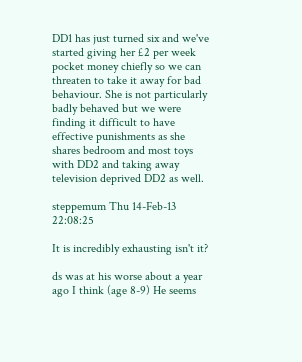DD1 has just turned six and we've started giving her £2 per week pocket money chiefly so we can threaten to take it away for bad behaviour. She is not particularly badly behaved but we were finding it difficult to have effective punishments as she shares bedroom and most toys with DD2 and taking away television deprived DD2 as well.

steppemum Thu 14-Feb-13 22:08:25

It is incredibly exhausting isn't it?

ds was at his worse about a year ago I think (age 8-9) He seems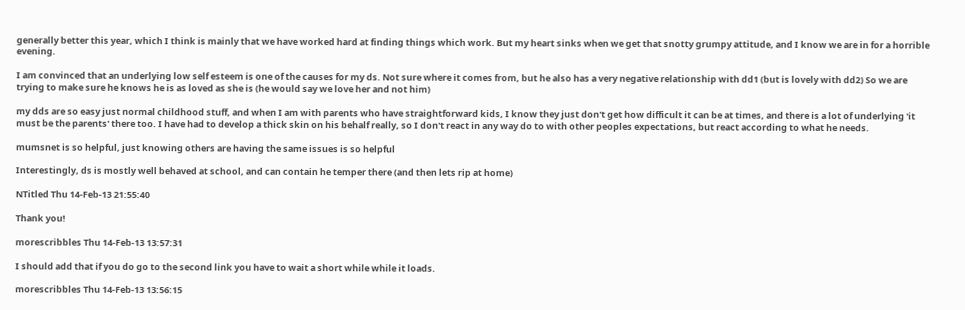generally better this year, which I think is mainly that we have worked hard at finding things which work. But my heart sinks when we get that snotty grumpy attitude, and I know we are in for a horrible evening.

I am convinced that an underlying low self esteem is one of the causes for my ds. Not sure where it comes from, but he also has a very negative relationship with dd1 (but is lovely with dd2) So we are trying to make sure he knows he is as loved as she is (he would say we love her and not him)

my dds are so easy just normal childhood stuff, and when I am with parents who have straightforward kids, I know they just don't get how difficult it can be at times, and there is a lot of underlying 'it must be the parents' there too. I have had to develop a thick skin on his behalf really, so I don't react in any way do to with other peoples expectations, but react according to what he needs.

mumsnet is so helpful, just knowing others are having the same issues is so helpful

Interestingly, ds is mostly well behaved at school, and can contain he temper there (and then lets rip at home)

NTitled Thu 14-Feb-13 21:55:40

Thank you!

morescribbles Thu 14-Feb-13 13:57:31

I should add that if you do go to the second link you have to wait a short while while it loads.

morescribbles Thu 14-Feb-13 13:56:15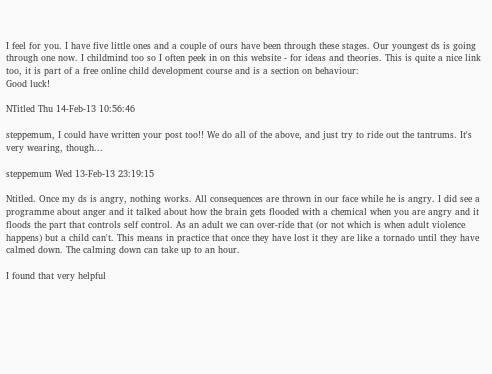I feel for you. I have five little ones and a couple of ours have been through these stages. Our youngest ds is going through one now. I childmind too so I often peek in on this website - for ideas and theories. This is quite a nice link too, it is part of a free online child development course and is a section on behaviour:
Good luck!

NTitled Thu 14-Feb-13 10:56:46

steppemum, I could have written your post too!! We do all of the above, and just try to ride out the tantrums. It's very wearing, though...

steppemum Wed 13-Feb-13 23:19:15

Ntitled. Once my ds is angry, nothing works. All consequences are thrown in our face while he is angry. I did see a programme about anger and it talked about how the brain gets flooded with a chemical when you are angry and it floods the part that controls self control. As an adult we can over-ride that (or not which is when adult violence happens) but a child can't. This means in practice that once they have lost it they are like a tornado until they have calmed down. The calming down can take up to an hour.

I found that very helpful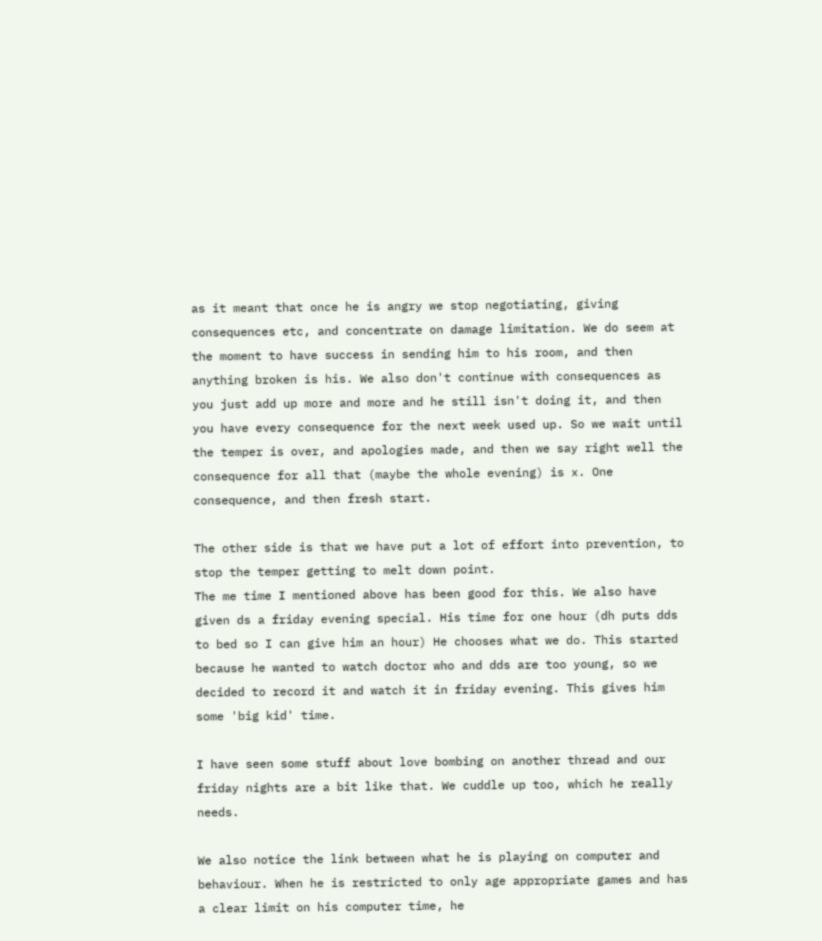as it meant that once he is angry we stop negotiating, giving consequences etc, and concentrate on damage limitation. We do seem at the moment to have success in sending him to his room, and then anything broken is his. We also don't continue with consequences as you just add up more and more and he still isn't doing it, and then you have every consequence for the next week used up. So we wait until the temper is over, and apologies made, and then we say right well the consequence for all that (maybe the whole evening) is x. One consequence, and then fresh start.

The other side is that we have put a lot of effort into prevention, to stop the temper getting to melt down point.
The me time I mentioned above has been good for this. We also have given ds a friday evening special. His time for one hour (dh puts dds to bed so I can give him an hour) He chooses what we do. This started because he wanted to watch doctor who and dds are too young, so we decided to record it and watch it in friday evening. This gives him some 'big kid' time.

I have seen some stuff about love bombing on another thread and our friday nights are a bit like that. We cuddle up too, which he really needs.

We also notice the link between what he is playing on computer and behaviour. When he is restricted to only age appropriate games and has a clear limit on his computer time, he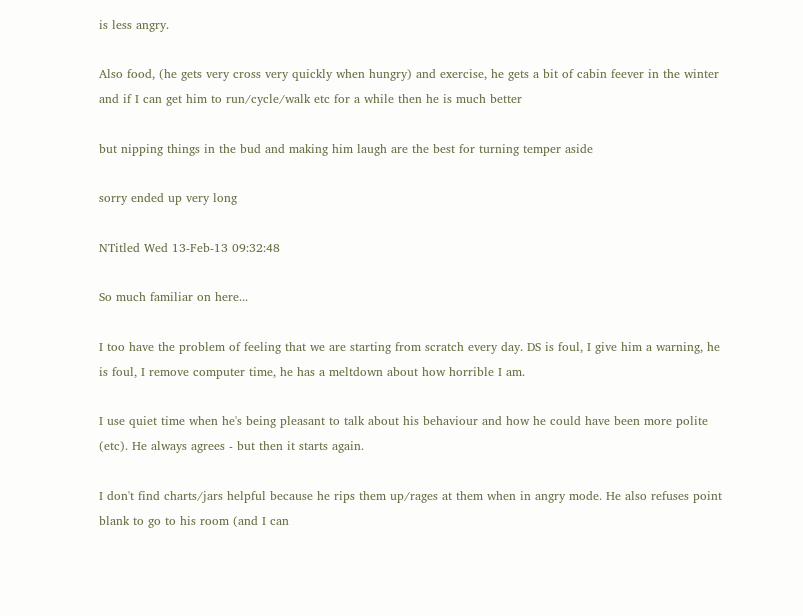is less angry.

Also food, (he gets very cross very quickly when hungry) and exercise, he gets a bit of cabin feever in the winter and if I can get him to run/cycle/walk etc for a while then he is much better

but nipping things in the bud and making him laugh are the best for turning temper aside

sorry ended up very long

NTitled Wed 13-Feb-13 09:32:48

So much familiar on here...

I too have the problem of feeling that we are starting from scratch every day. DS is foul, I give him a warning, he is foul, I remove computer time, he has a meltdown about how horrible I am.

I use quiet time when he's being pleasant to talk about his behaviour and how he could have been more polite (etc). He always agrees - but then it starts again.

I don't find charts/jars helpful because he rips them up/rages at them when in angry mode. He also refuses point blank to go to his room (and I can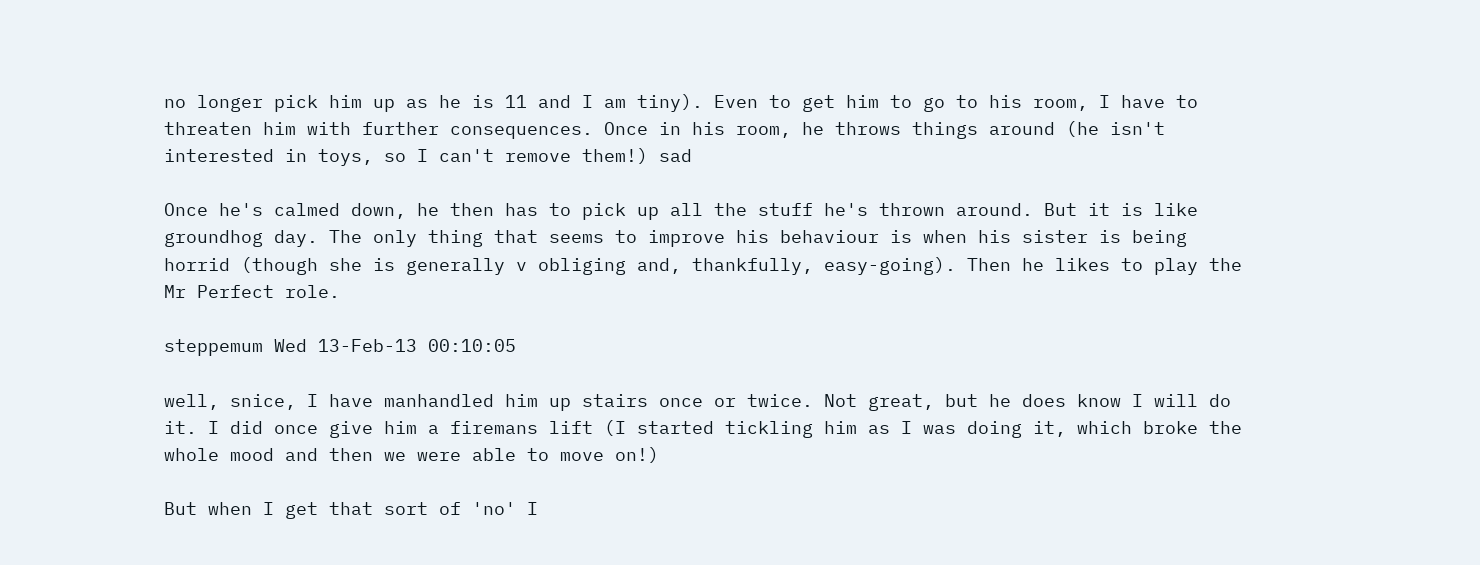no longer pick him up as he is 11 and I am tiny). Even to get him to go to his room, I have to threaten him with further consequences. Once in his room, he throws things around (he isn't interested in toys, so I can't remove them!) sad

Once he's calmed down, he then has to pick up all the stuff he's thrown around. But it is like groundhog day. The only thing that seems to improve his behaviour is when his sister is being horrid (though she is generally v obliging and, thankfully, easy-going). Then he likes to play the Mr Perfect role.

steppemum Wed 13-Feb-13 00:10:05

well, snice, I have manhandled him up stairs once or twice. Not great, but he does know I will do it. I did once give him a firemans lift (I started tickling him as I was doing it, which broke the whole mood and then we were able to move on!)

But when I get that sort of 'no' I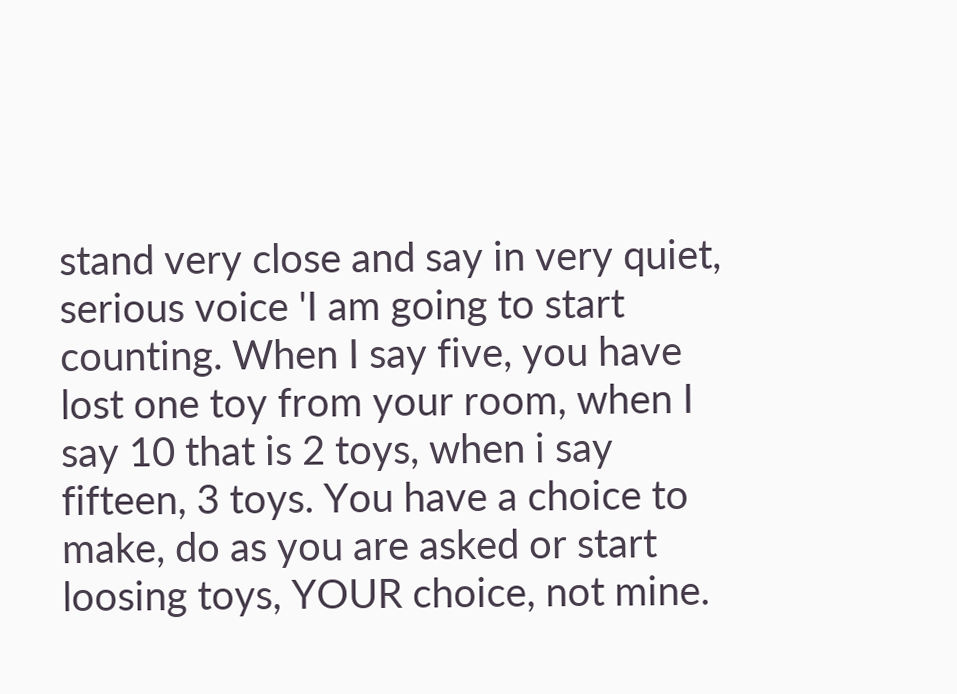stand very close and say in very quiet, serious voice 'I am going to start counting. When I say five, you have lost one toy from your room, when I say 10 that is 2 toys, when i say fifteen, 3 toys. You have a choice to make, do as you are asked or start loosing toys, YOUR choice, not mine.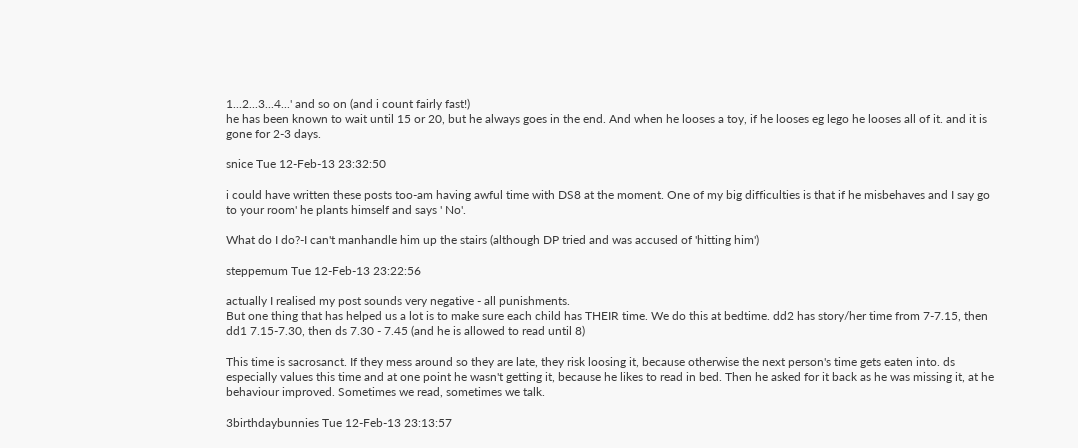1...2...3...4...' and so on (and i count fairly fast!)
he has been known to wait until 15 or 20, but he always goes in the end. And when he looses a toy, if he looses eg lego he looses all of it. and it is gone for 2-3 days.

snice Tue 12-Feb-13 23:32:50

i could have written these posts too-am having awful time with DS8 at the moment. One of my big difficulties is that if he misbehaves and I say go to your room' he plants himself and says ' No'.

What do I do?-I can't manhandle him up the stairs (although DP tried and was accused of 'hitting him')

steppemum Tue 12-Feb-13 23:22:56

actually I realised my post sounds very negative - all punishments.
But one thing that has helped us a lot is to make sure each child has THEIR time. We do this at bedtime. dd2 has story/her time from 7-7.15, then dd1 7.15-7.30, then ds 7.30 - 7.45 (and he is allowed to read until 8)

This time is sacrosanct. If they mess around so they are late, they risk loosing it, because otherwise the next person's time gets eaten into. ds especially values this time and at one point he wasn't getting it, because he likes to read in bed. Then he asked for it back as he was missing it, at he behaviour improved. Sometimes we read, sometimes we talk.

3birthdaybunnies Tue 12-Feb-13 23:13:57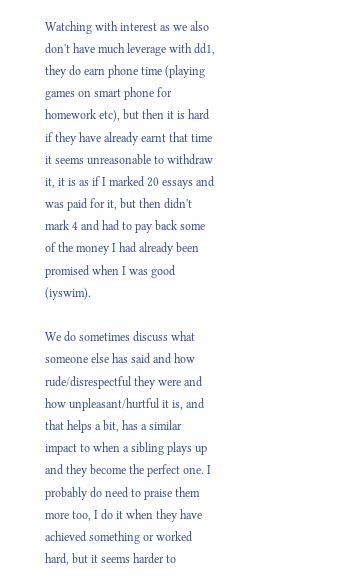Watching with interest as we also don't have much leverage with dd1, they do earn phone time (playing games on smart phone for homework etc), but then it is hard if they have already earnt that time it seems unreasonable to withdraw it, it is as if I marked 20 essays and was paid for it, but then didn't mark 4 and had to pay back some of the money I had already been promised when I was good (iyswim).

We do sometimes discuss what someone else has said and how rude/disrespectful they were and how unpleasant/hurtful it is, and that helps a bit, has a similar impact to when a sibling plays up and they become the perfect one. I probably do need to praise them more too, I do it when they have achieved something or worked hard, but it seems harder to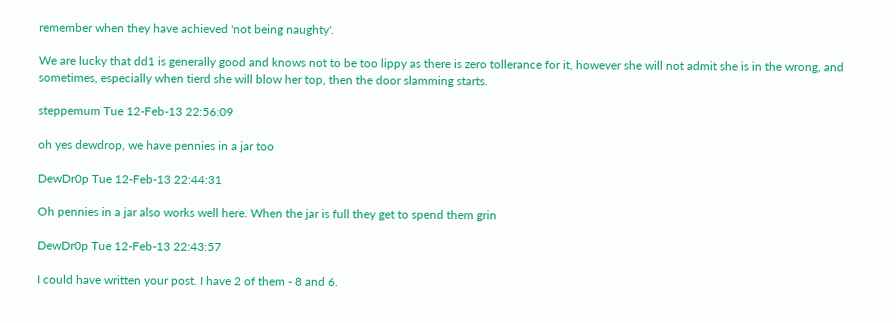remember when they have achieved 'not being naughty'.

We are lucky that dd1 is generally good and knows not to be too lippy as there is zero tollerance for it, however she will not admit she is in the wrong, and sometimes, especially when tierd she will blow her top, then the door slamming starts.

steppemum Tue 12-Feb-13 22:56:09

oh yes dewdrop, we have pennies in a jar too

DewDr0p Tue 12-Feb-13 22:44:31

Oh pennies in a jar also works well here. When the jar is full they get to spend them grin

DewDr0p Tue 12-Feb-13 22:43:57

I could have written your post. I have 2 of them - 8 and 6.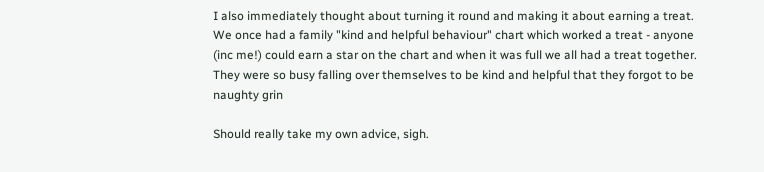I also immediately thought about turning it round and making it about earning a treat. We once had a family "kind and helpful behaviour" chart which worked a treat - anyone (inc me!) could earn a star on the chart and when it was full we all had a treat together. They were so busy falling over themselves to be kind and helpful that they forgot to be naughty grin

Should really take my own advice, sigh.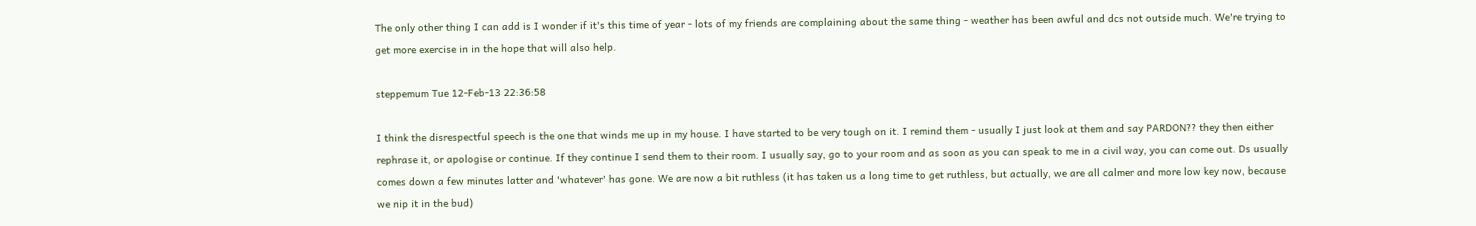The only other thing I can add is I wonder if it's this time of year - lots of my friends are complaining about the same thing - weather has been awful and dcs not outside much. We're trying to get more exercise in in the hope that will also help.

steppemum Tue 12-Feb-13 22:36:58

I think the disrespectful speech is the one that winds me up in my house. I have started to be very tough on it. I remind them - usually I just look at them and say PARDON?? they then either rephrase it, or apologise or continue. If they continue I send them to their room. I usually say, go to your room and as soon as you can speak to me in a civil way, you can come out. Ds usually comes down a few minutes latter and 'whatever' has gone. We are now a bit ruthless (it has taken us a long time to get ruthless, but actually, we are all calmer and more low key now, because we nip it in the bud)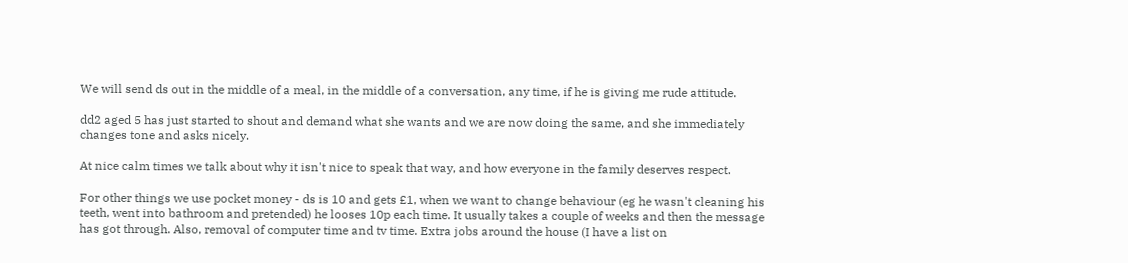We will send ds out in the middle of a meal, in the middle of a conversation, any time, if he is giving me rude attitude.

dd2 aged 5 has just started to shout and demand what she wants and we are now doing the same, and she immediately changes tone and asks nicely.

At nice calm times we talk about why it isn't nice to speak that way, and how everyone in the family deserves respect.

For other things we use pocket money - ds is 10 and gets £1, when we want to change behaviour (eg he wasn't cleaning his teeth, went into bathroom and pretended) he looses 10p each time. It usually takes a couple of weeks and then the message has got through. Also, removal of computer time and tv time. Extra jobs around the house (I have a list on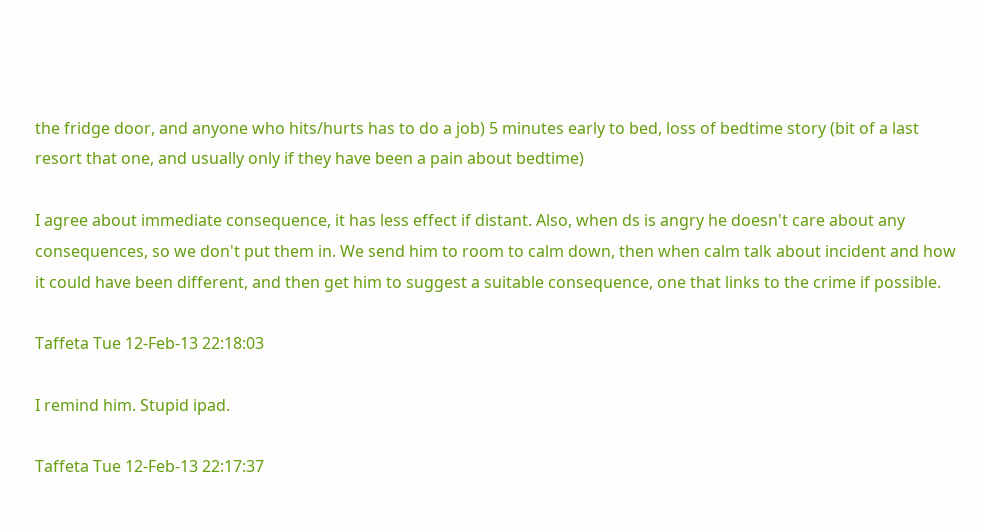the fridge door, and anyone who hits/hurts has to do a job) 5 minutes early to bed, loss of bedtime story (bit of a last resort that one, and usually only if they have been a pain about bedtime)

I agree about immediate consequence, it has less effect if distant. Also, when ds is angry he doesn't care about any consequences, so we don't put them in. We send him to room to calm down, then when calm talk about incident and how it could have been different, and then get him to suggest a suitable consequence, one that links to the crime if possible.

Taffeta Tue 12-Feb-13 22:18:03

I remind him. Stupid ipad.

Taffeta Tue 12-Feb-13 22:17:37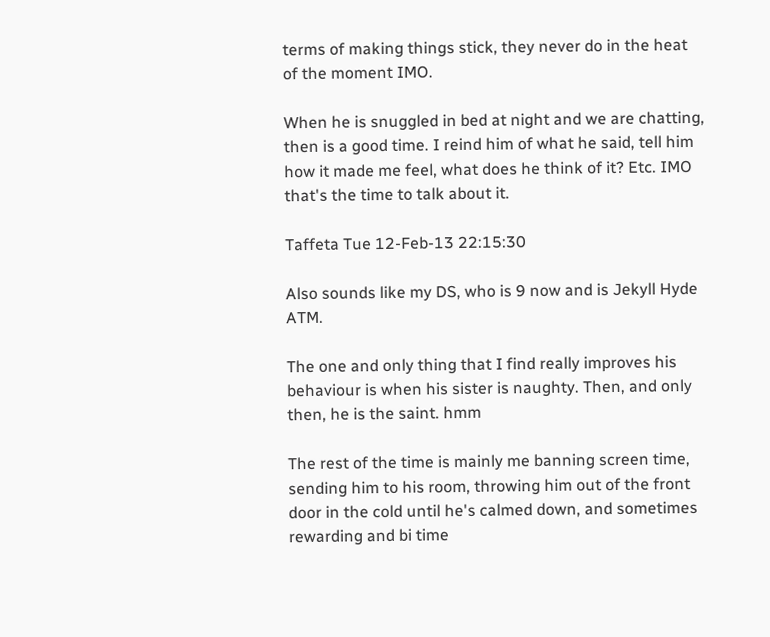terms of making things stick, they never do in the heat of the moment IMO.

When he is snuggled in bed at night and we are chatting, then is a good time. I reind him of what he said, tell him how it made me feel, what does he think of it? Etc. IMO that's the time to talk about it.

Taffeta Tue 12-Feb-13 22:15:30

Also sounds like my DS, who is 9 now and is Jekyll Hyde ATM.

The one and only thing that I find really improves his behaviour is when his sister is naughty. Then, and only then, he is the saint. hmm

The rest of the time is mainly me banning screen time, sending him to his room, throwing him out of the front door in the cold until he's calmed down, and sometimes rewarding and bi time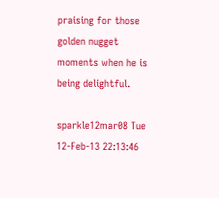praising for those golden nugget moments when he is being delightful.

sparkle12mar08 Tue 12-Feb-13 22:13:46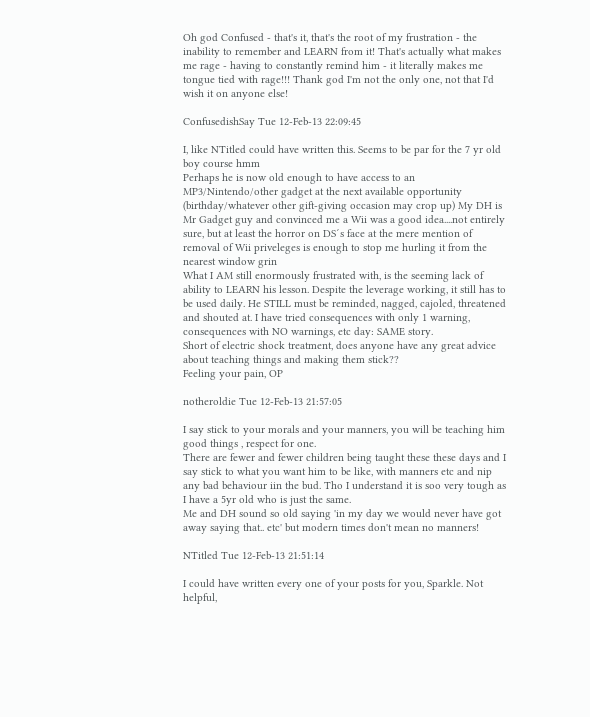Oh god Confused - that's it, that's the root of my frustration - the inability to remember and LEARN from it! That's actually what makes me rage - having to constantly remind him - it literally makes me tongue tied with rage!!! Thank god I'm not the only one, not that I'd wish it on anyone else!

ConfusedishSay Tue 12-Feb-13 22:09:45

I, like NTitled could have written this. Seems to be par for the 7 yr old boy course hmm
Perhaps he is now old enough to have access to an MP3/Nintendo/other gadget at the next available opportunity (birthday/whatever other gift-giving occasion may crop up) My DH is Mr Gadget guy and convinced me a Wii was a good idea....not entirely sure, but at least the horror on DS´s face at the mere mention of removal of Wii priveleges is enough to stop me hurling it from the nearest window grin
What I AM still enormously frustrated with, is the seeming lack of ability to LEARN his lesson. Despite the leverage working, it still has to be used daily. He STILL must be reminded, nagged, cajoled, threatened and shouted at. I have tried consequences with only 1 warning, consequences with NO warnings, etc day: SAME story.
Short of electric shock treatment, does anyone have any great advice about teaching things and making them stick??
Feeling your pain, OP

notheroldie Tue 12-Feb-13 21:57:05

I say stick to your morals and your manners, you will be teaching him good things , respect for one.
There are fewer and fewer children being taught these these days and I say stick to what you want him to be like, with manners etc and nip any bad behaviour iin the bud. Tho I understand it is soo very tough as I have a 5yr old who is just the same.
Me and DH sound so old saying 'in my day we would never have got away saying that.. etc' but modern times don't mean no manners!

NTitled Tue 12-Feb-13 21:51:14

I could have written every one of your posts for you, Sparkle. Not helpful,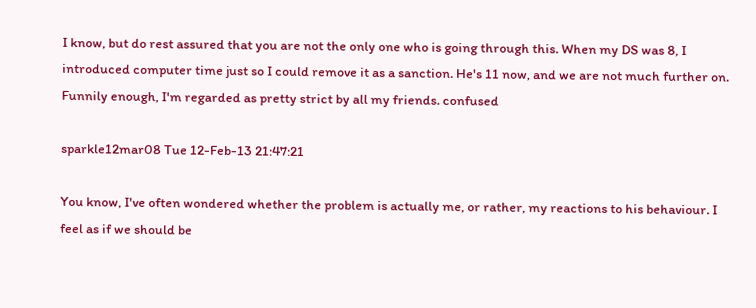I know, but do rest assured that you are not the only one who is going through this. When my DS was 8, I introduced computer time just so I could remove it as a sanction. He's 11 now, and we are not much further on. Funnily enough, I'm regarded as pretty strict by all my friends. confused

sparkle12mar08 Tue 12-Feb-13 21:47:21

You know, I've often wondered whether the problem is actually me, or rather, my reactions to his behaviour. I feel as if we should be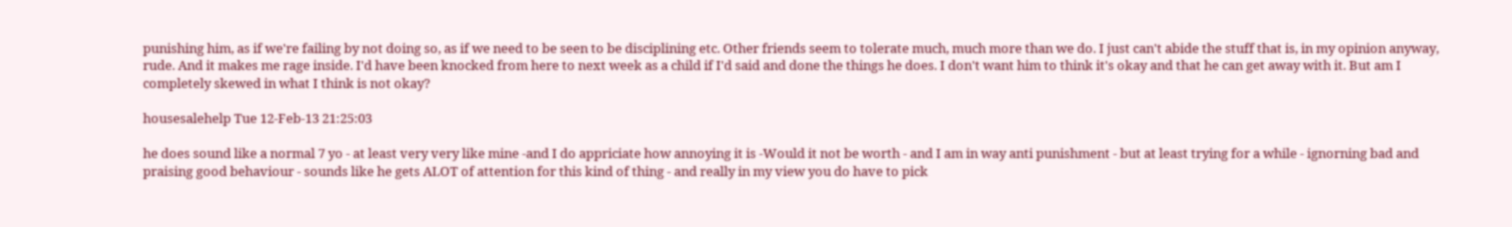punishing him, as if we're failing by not doing so, as if we need to be seen to be disciplining etc. Other friends seem to tolerate much, much more than we do. I just can't abide the stuff that is, in my opinion anyway, rude. And it makes me rage inside. I'd have been knocked from here to next week as a child if I'd said and done the things he does. I don't want him to think it's okay and that he can get away with it. But am I completely skewed in what I think is not okay?

housesalehelp Tue 12-Feb-13 21:25:03

he does sound like a normal 7 yo - at least very very like mine -and I do appriciate how annoying it is -Would it not be worth - and I am in way anti punishment - but at least trying for a while - ignorning bad and praising good behaviour - sounds like he gets ALOT of attention for this kind of thing - and really in my view you do have to pick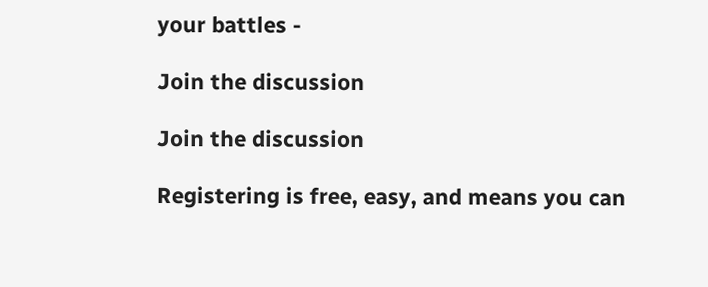your battles -

Join the discussion

Join the discussion

Registering is free, easy, and means you can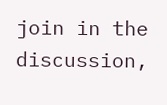join in the discussion,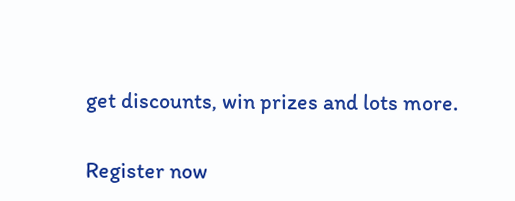get discounts, win prizes and lots more.

Register now